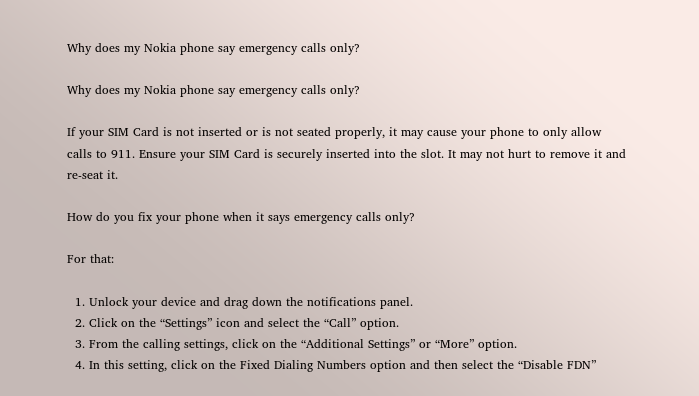Why does my Nokia phone say emergency calls only?

Why does my Nokia phone say emergency calls only?

If your SIM Card is not inserted or is not seated properly, it may cause your phone to only allow calls to 911. Ensure your SIM Card is securely inserted into the slot. It may not hurt to remove it and re-seat it.

How do you fix your phone when it says emergency calls only?

For that:

  1. Unlock your device and drag down the notifications panel.
  2. Click on the “Settings” icon and select the “Call” option.
  3. From the calling settings, click on the “Additional Settings” or “More” option.
  4. In this setting, click on the Fixed Dialing Numbers option and then select the “Disable FDN”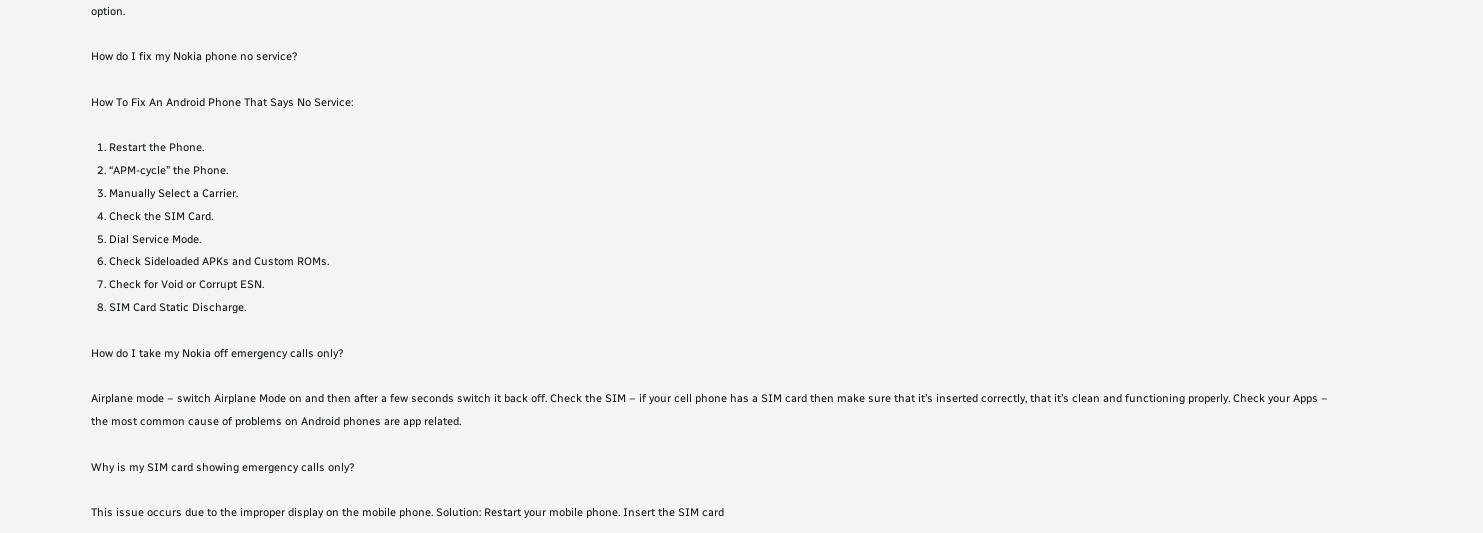option.

How do I fix my Nokia phone no service?

How To Fix An Android Phone That Says No Service:

  1. Restart the Phone.
  2. “APM-cycle” the Phone.
  3. Manually Select a Carrier.
  4. Check the SIM Card.
  5. Dial Service Mode.
  6. Check Sideloaded APKs and Custom ROMs.
  7. Check for Void or Corrupt ESN.
  8. SIM Card Static Discharge.

How do I take my Nokia off emergency calls only?

Airplane mode – switch Airplane Mode on and then after a few seconds switch it back off. Check the SIM – if your cell phone has a SIM card then make sure that it’s inserted correctly, that it’s clean and functioning properly. Check your Apps – the most common cause of problems on Android phones are app related.

Why is my SIM card showing emergency calls only?

This issue occurs due to the improper display on the mobile phone. Solution: Restart your mobile phone. Insert the SIM card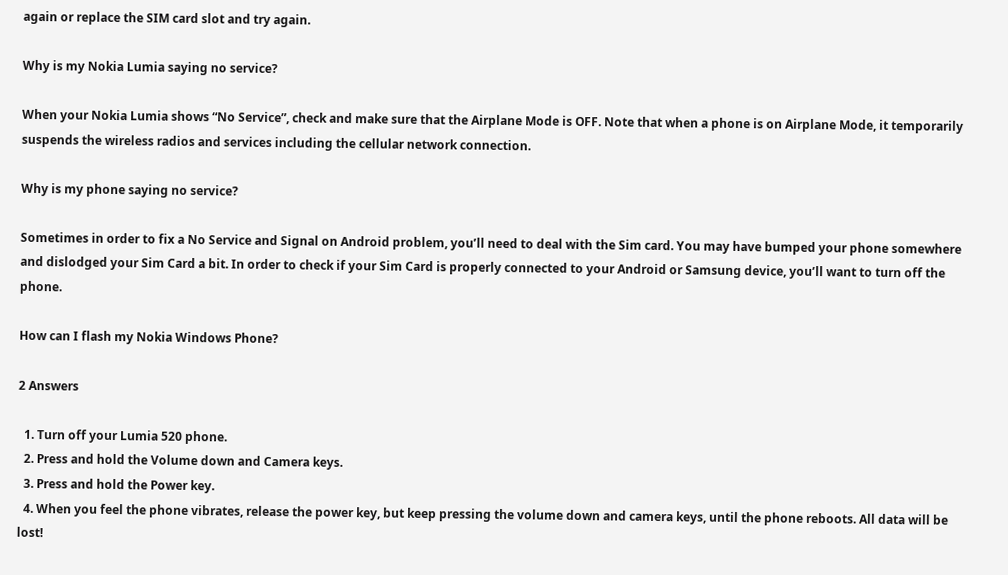again or replace the SIM card slot and try again.

Why is my Nokia Lumia saying no service?

When your Nokia Lumia shows “No Service”, check and make sure that the Airplane Mode is OFF. Note that when a phone is on Airplane Mode, it temporarily suspends the wireless radios and services including the cellular network connection.

Why is my phone saying no service?

Sometimes in order to fix a No Service and Signal on Android problem, you’ll need to deal with the Sim card. You may have bumped your phone somewhere and dislodged your Sim Card a bit. In order to check if your Sim Card is properly connected to your Android or Samsung device, you’ll want to turn off the phone.

How can I flash my Nokia Windows Phone?

2 Answers

  1. Turn off your Lumia 520 phone.
  2. Press and hold the Volume down and Camera keys.
  3. Press and hold the Power key.
  4. When you feel the phone vibrates, release the power key, but keep pressing the volume down and camera keys, until the phone reboots. All data will be lost!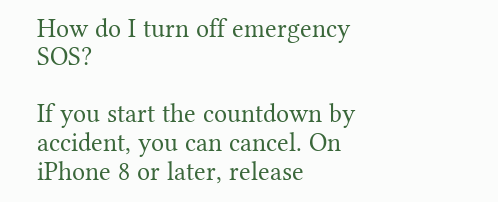How do I turn off emergency SOS?

If you start the countdown by accident, you can cancel. On iPhone 8 or later, release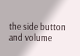the side button and volume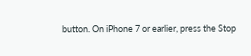button. On iPhone 7 or earlier, press the Stop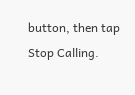button, then tap Stop Calling.